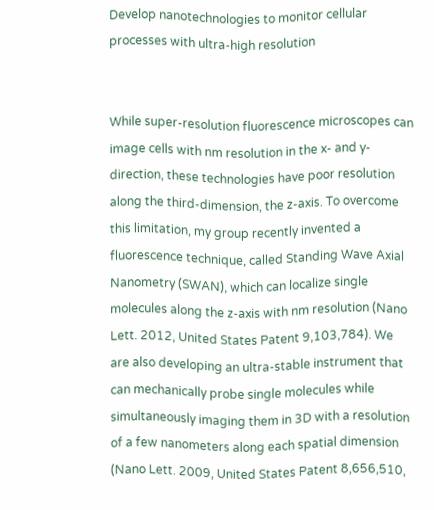Develop nanotechnologies to monitor cellular processes with ultra-high resolution


While super-resolution fluorescence microscopes can image cells with nm resolution in the x- and y- direction, these technologies have poor resolution along the third-dimension, the z-axis. To overcome this limitation, my group recently invented a fluorescence technique, called Standing Wave Axial Nanometry (SWAN), which can localize single molecules along the z-axis with nm resolution (Nano Lett. 2012, United States Patent 9,103,784). We are also developing an ultra-stable instrument that can mechanically probe single molecules while simultaneously imaging them in 3D with a resolution of a few nanometers along each spatial dimension (Nano Lett. 2009, United States Patent 8,656,510,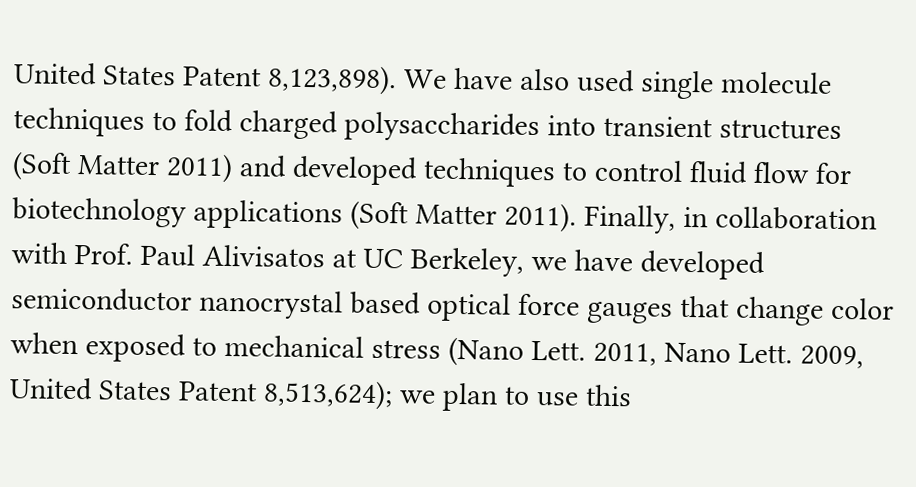United States Patent 8,123,898). We have also used single molecule techniques to fold charged polysaccharides into transient structures (Soft Matter 2011) and developed techniques to control fluid flow for biotechnology applications (Soft Matter 2011). Finally, in collaboration with Prof. Paul Alivisatos at UC Berkeley, we have developed semiconductor nanocrystal based optical force gauges that change color when exposed to mechanical stress (Nano Lett. 2011, Nano Lett. 2009, United States Patent 8,513,624); we plan to use this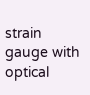strain gauge with optical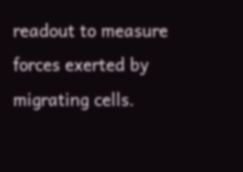readout to measure forces exerted by migrating cells.